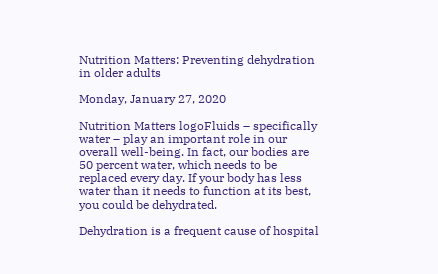Nutrition Matters: Preventing dehydration in older adults

Monday, January 27, 2020

Nutrition Matters logoFluids – specifically water – play an important role in our overall well-being. In fact, our bodies are 50 percent water, which needs to be replaced every day. If your body has less water than it needs to function at its best, you could be dehydrated.

Dehydration is a frequent cause of hospital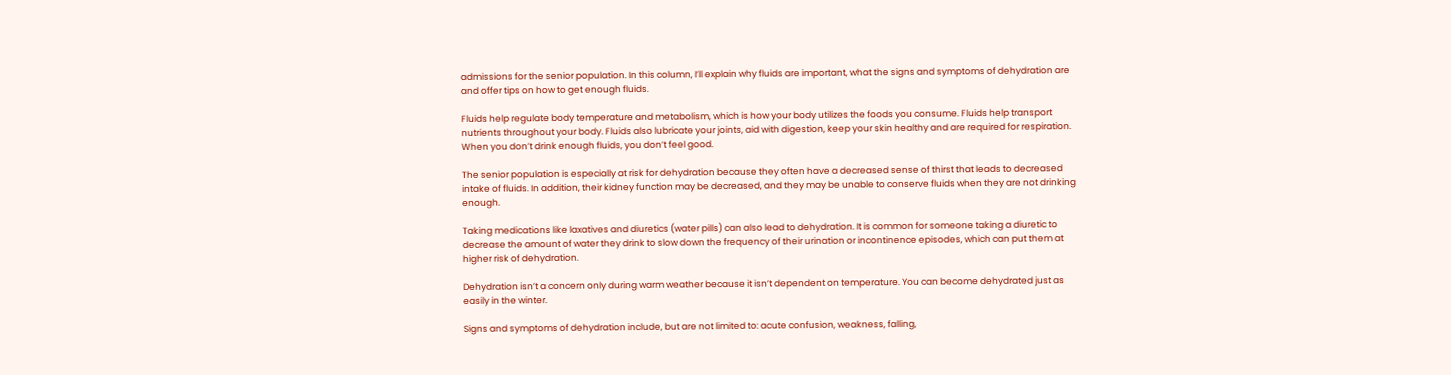admissions for the senior population. In this column, I’ll explain why fluids are important, what the signs and symptoms of dehydration are and offer tips on how to get enough fluids.

Fluids help regulate body temperature and metabolism, which is how your body utilizes the foods you consume. Fluids help transport nutrients throughout your body. Fluids also lubricate your joints, aid with digestion, keep your skin healthy and are required for respiration. When you don’t drink enough fluids, you don’t feel good.

The senior population is especially at risk for dehydration because they often have a decreased sense of thirst that leads to decreased intake of fluids. In addition, their kidney function may be decreased, and they may be unable to conserve fluids when they are not drinking enough.

Taking medications like laxatives and diuretics (water pills) can also lead to dehydration. It is common for someone taking a diuretic to decrease the amount of water they drink to slow down the frequency of their urination or incontinence episodes, which can put them at higher risk of dehydration.

Dehydration isn’t a concern only during warm weather because it isn’t dependent on temperature. You can become dehydrated just as easily in the winter.

Signs and symptoms of dehydration include, but are not limited to: acute confusion, weakness, falling,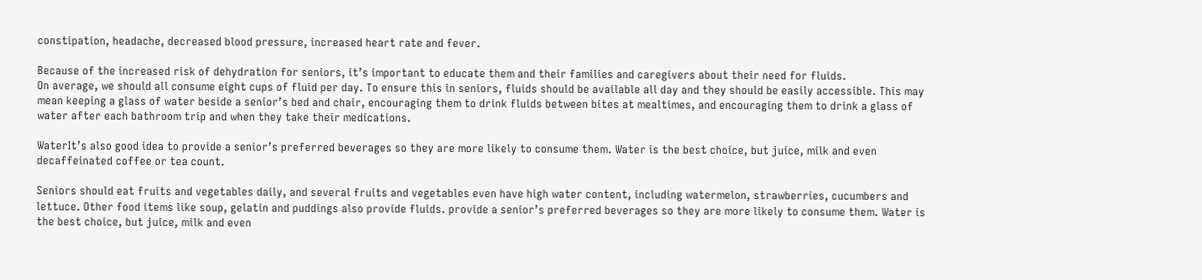constipation, headache, decreased blood pressure, increased heart rate and fever.

Because of the increased risk of dehydration for seniors, it’s important to educate them and their families and caregivers about their need for fluids.
On average, we should all consume eight cups of fluid per day. To ensure this in seniors, fluids should be available all day and they should be easily accessible. This may mean keeping a glass of water beside a senior’s bed and chair, encouraging them to drink fluids between bites at mealtimes, and encouraging them to drink a glass of water after each bathroom trip and when they take their medications.

WaterIt’s also good idea to provide a senior’s preferred beverages so they are more likely to consume them. Water is the best choice, but juice, milk and even decaffeinated coffee or tea count.

Seniors should eat fruits and vegetables daily, and several fruits and vegetables even have high water content, including watermelon, strawberries, cucumbers and lettuce. Other food items like soup, gelatin and puddings also provide fluids. provide a senior’s preferred beverages so they are more likely to consume them. Water is the best choice, but juice, milk and even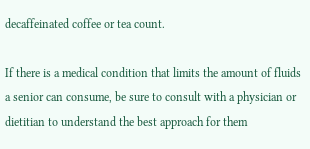decaffeinated coffee or tea count.

If there is a medical condition that limits the amount of fluids a senior can consume, be sure to consult with a physician or dietitian to understand the best approach for them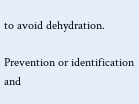to avoid dehydration.

Prevention or identification and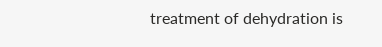treatment of dehydration is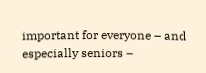important for everyone – and especially seniors –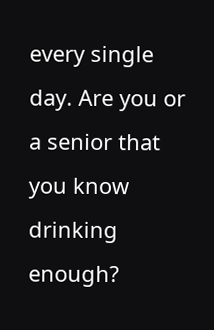every single day. Are you or a senior that you know drinking enough?